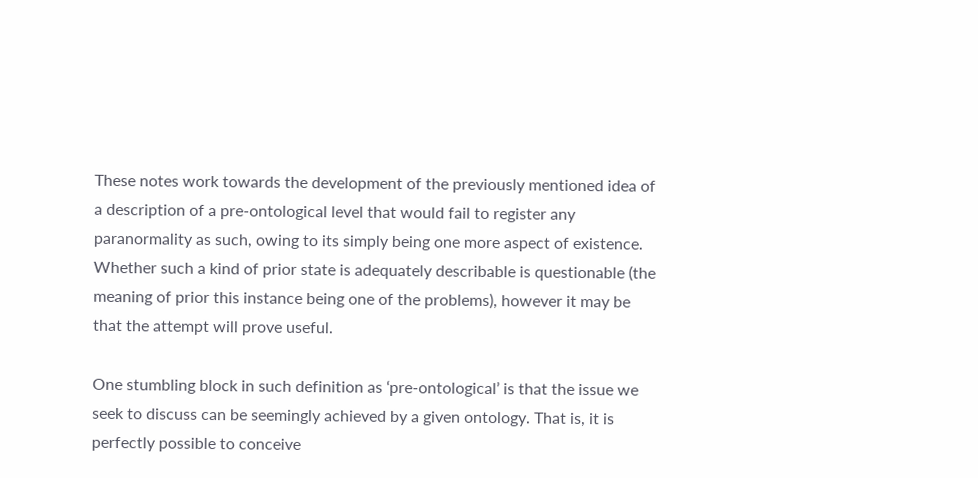These notes work towards the development of the previously mentioned idea of a description of a pre-ontological level that would fail to register any paranormality as such, owing to its simply being one more aspect of existence. Whether such a kind of prior state is adequately describable is questionable (the meaning of prior this instance being one of the problems), however it may be that the attempt will prove useful.

One stumbling block in such definition as ‘pre-ontological’ is that the issue we seek to discuss can be seemingly achieved by a given ontology. That is, it is perfectly possible to conceive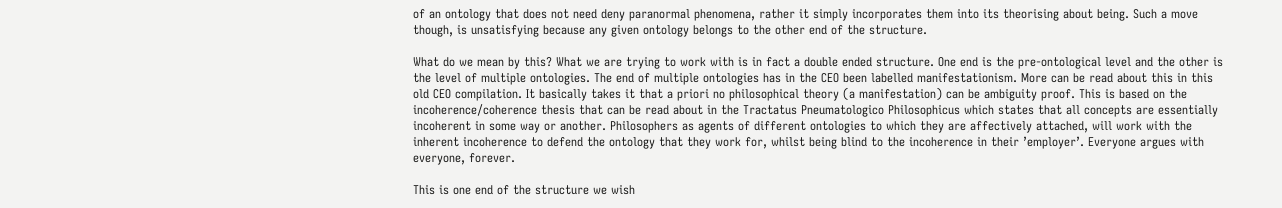of an ontology that does not need deny paranormal phenomena, rather it simply incorporates them into its theorising about being. Such a move though, is unsatisfying because any given ontology belongs to the other end of the structure.

What do we mean by this? What we are trying to work with is in fact a double ended structure. One end is the pre-ontological level and the other is the level of multiple ontologies. The end of multiple ontologies has in the CEO been labelled manifestationism. More can be read about this in this old CEO compilation. It basically takes it that a priori no philosophical theory (a manifestation) can be ambiguity proof. This is based on the incoherence/coherence thesis that can be read about in the Tractatus Pneumatologico Philosophicus which states that all concepts are essentially incoherent in some way or another. Philosophers as agents of different ontologies to which they are affectively attached, will work with the inherent incoherence to defend the ontology that they work for, whilst being blind to the incoherence in their ’employer’. Everyone argues with everyone, forever.

This is one end of the structure we wish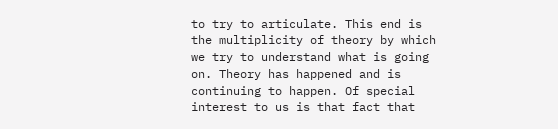to try to articulate. This end is the multiplicity of theory by which we try to understand what is going on. Theory has happened and is continuing to happen. Of special interest to us is that fact that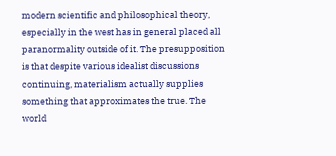modern scientific and philosophical theory, especially in the west has in general placed all paranormality outside of it. The presupposition is that despite various idealist discussions continuing, materialism actually supplies something that approximates the true. The world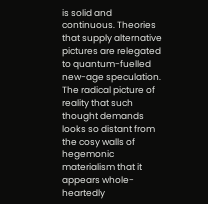is solid and continuous. Theories that supply alternative pictures are relegated to quantum-fuelled new-age speculation. The radical picture of reality that such thought demands looks so distant from the cosy walls of hegemonic materialism that it appears whole-heartedly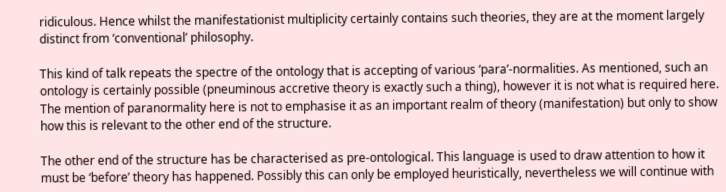ridiculous. Hence whilst the manifestationist multiplicity certainly contains such theories, they are at the moment largely distinct from ‘conventional’ philosophy.

This kind of talk repeats the spectre of the ontology that is accepting of various ‘para’-normalities. As mentioned, such an ontology is certainly possible (pneuminous accretive theory is exactly such a thing), however it is not what is required here. The mention of paranormality here is not to emphasise it as an important realm of theory (manifestation) but only to show how this is relevant to the other end of the structure.

The other end of the structure has be characterised as pre-ontological. This language is used to draw attention to how it must be ‘before’ theory has happened. Possibly this can only be employed heuristically, nevertheless we will continue with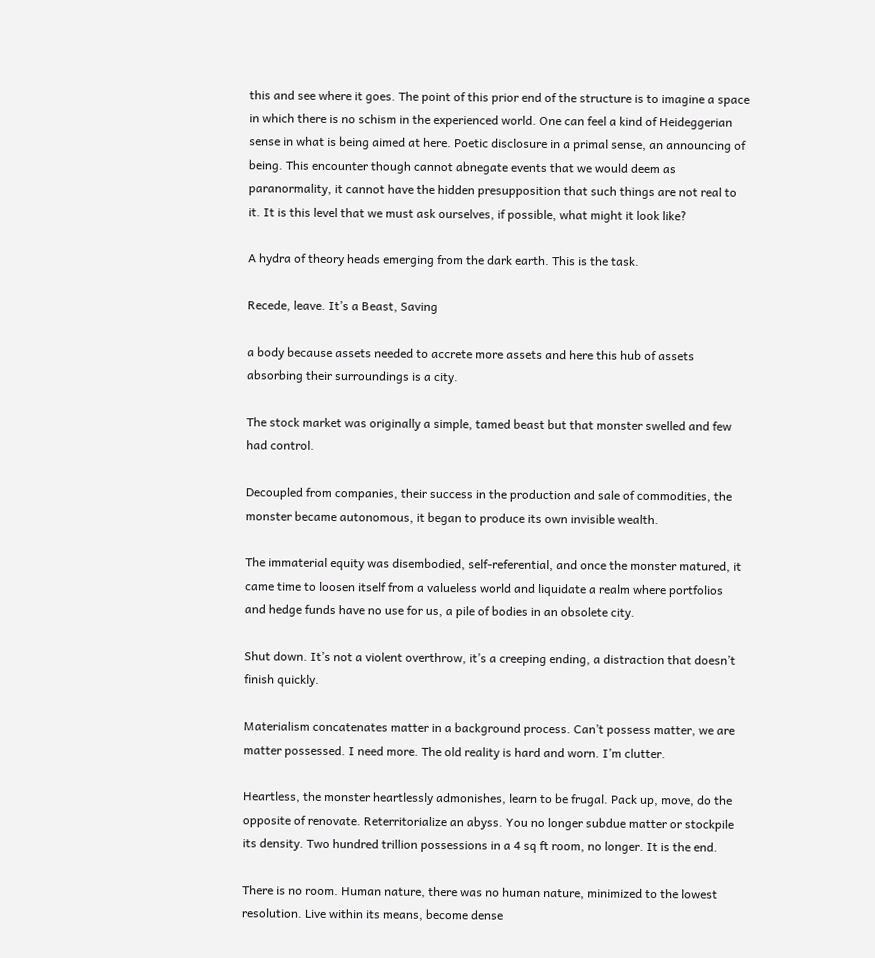this and see where it goes. The point of this prior end of the structure is to imagine a space in which there is no schism in the experienced world. One can feel a kind of Heideggerian sense in what is being aimed at here. Poetic disclosure in a primal sense, an announcing of being. This encounter though cannot abnegate events that we would deem as paranormality, it cannot have the hidden presupposition that such things are not real to it. It is this level that we must ask ourselves, if possible, what might it look like?

A hydra of theory heads emerging from the dark earth. This is the task.

Recede, leave. It’s a Beast, Saving

a body because assets needed to accrete more assets and here this hub of assets absorbing their surroundings is a city.

The stock market was originally a simple, tamed beast but that monster swelled and few had control.

Decoupled from companies, their success in the production and sale of commodities, the monster became autonomous, it began to produce its own invisible wealth.

The immaterial equity was disembodied, self-referential, and once the monster matured, it came time to loosen itself from a valueless world and liquidate a realm where portfolios and hedge funds have no use for us, a pile of bodies in an obsolete city.

Shut down. It’s not a violent overthrow, it’s a creeping ending, a distraction that doesn’t finish quickly.

Materialism concatenates matter in a background process. Can’t possess matter, we are matter possessed. I need more. The old reality is hard and worn. I’m clutter.

Heartless, the monster heartlessly admonishes, learn to be frugal. Pack up, move, do the opposite of renovate. Reterritorialize an abyss. You no longer subdue matter or stockpile its density. Two hundred trillion possessions in a 4 sq ft room, no longer. It is the end.

There is no room. Human nature, there was no human nature, minimized to the lowest resolution. Live within its means, become dense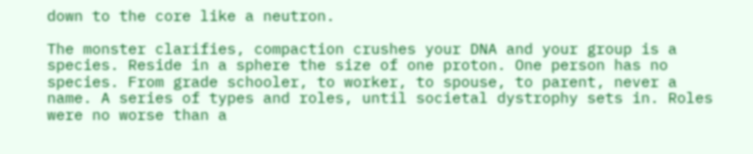down to the core like a neutron.

The monster clarifies, compaction crushes your DNA and your group is a species. Reside in a sphere the size of one proton. One person has no species. From grade schooler, to worker, to spouse, to parent, never a name. A series of types and roles, until societal dystrophy sets in. Roles were no worse than a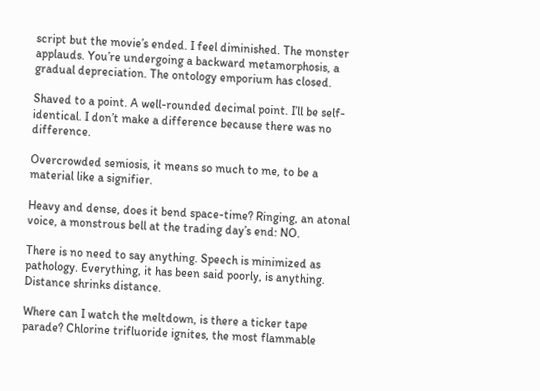script but the movie’s ended. I feel diminished. The monster applauds. You’re undergoing a backward metamorphosis, a gradual depreciation. The ontology emporium has closed.

Shaved to a point. A well-rounded decimal point. I’ll be self-identical. I don’t make a difference because there was no difference.

Overcrowded semiosis, it means so much to me, to be a material like a signifier.

Heavy and dense, does it bend space-time? Ringing, an atonal voice, a monstrous bell at the trading day’s end: NO.

There is no need to say anything. Speech is minimized as pathology. Everything, it has been said poorly, is anything. Distance shrinks distance.

Where can I watch the meltdown, is there a ticker tape parade? Chlorine trifluoride ignites, the most flammable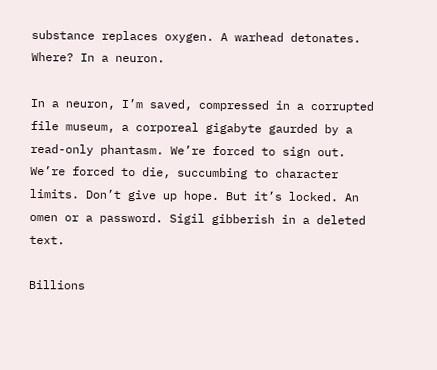substance replaces oxygen. A warhead detonates. Where? In a neuron.

In a neuron, I’m saved, compressed in a corrupted file museum, a corporeal gigabyte gaurded by a read-only phantasm. We’re forced to sign out. We’re forced to die, succumbing to character limits. Don’t give up hope. But it’s locked. An omen or a password. Sigil gibberish in a deleted text.

Billions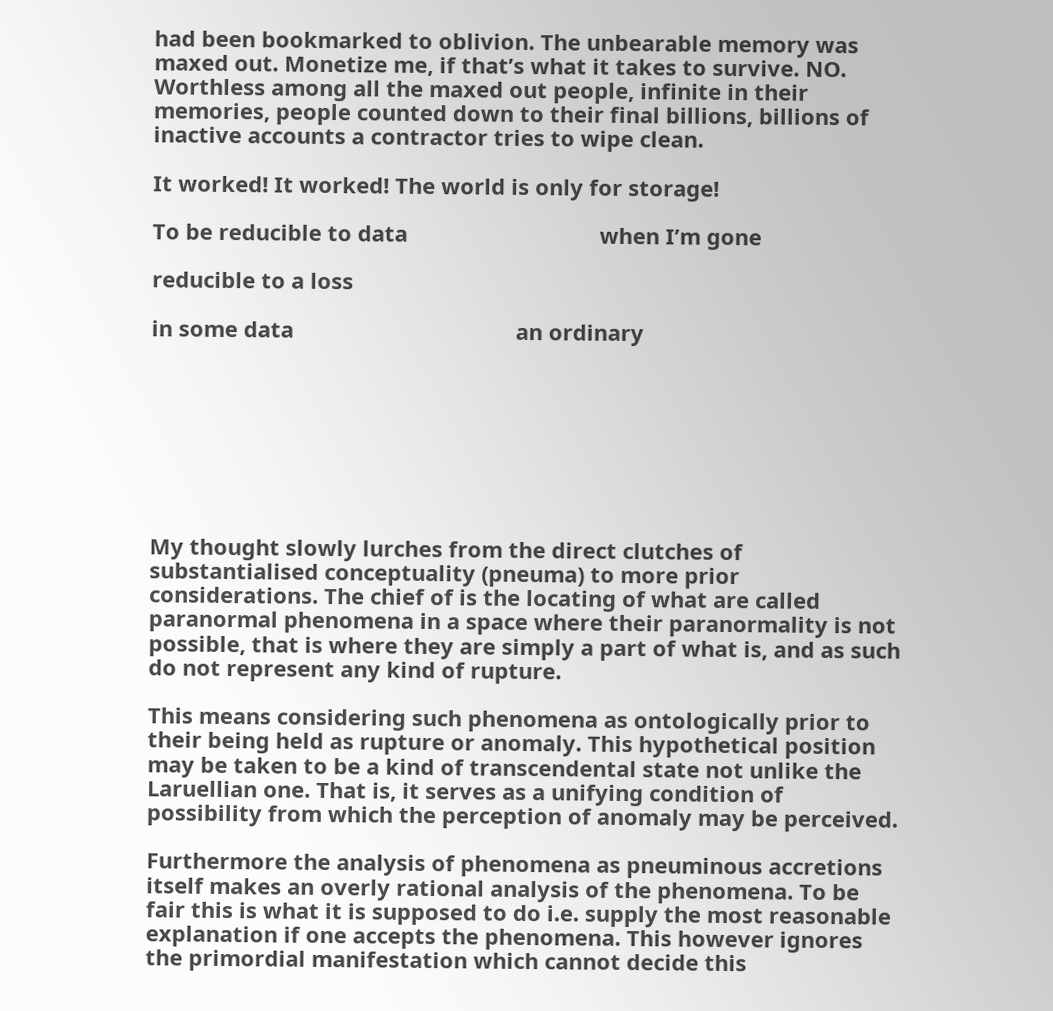had been bookmarked to oblivion. The unbearable memory was maxed out. Monetize me, if that’s what it takes to survive. NO. Worthless among all the maxed out people, infinite in their memories, people counted down to their final billions, billions of inactive accounts a contractor tries to wipe clean.

It worked! It worked! The world is only for storage!

To be reducible to data                                when I’m gone

reducible to a loss

in some data                                     an ordinary








My thought slowly lurches from the direct clutches of substantialised conceptuality (pneuma) to more prior considerations. The chief of is the locating of what are called paranormal phenomena in a space where their paranormality is not possible, that is where they are simply a part of what is, and as such do not represent any kind of rupture.

This means considering such phenomena as ontologically prior to their being held as rupture or anomaly. This hypothetical position may be taken to be a kind of transcendental state not unlike the Laruellian one. That is, it serves as a unifying condition of possibility from which the perception of anomaly may be perceived.

Furthermore the analysis of phenomena as pneuminous accretions itself makes an overly rational analysis of the phenomena. To be fair this is what it is supposed to do i.e. supply the most reasonable explanation if one accepts the phenomena. This however ignores the primordial manifestation which cannot decide this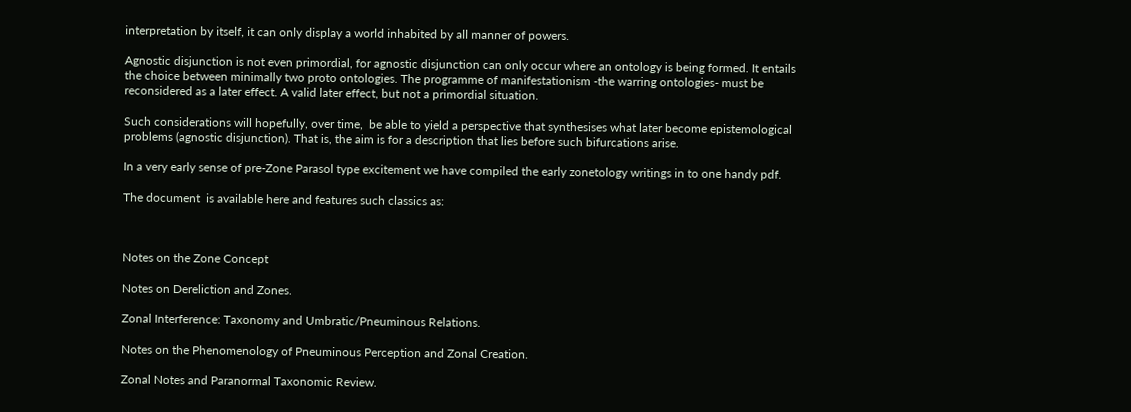interpretation by itself, it can only display a world inhabited by all manner of powers.

Agnostic disjunction is not even primordial, for agnostic disjunction can only occur where an ontology is being formed. It entails the choice between minimally two proto ontologies. The programme of manifestationism -the warring ontologies- must be reconsidered as a later effect. A valid later effect, but not a primordial situation.

Such considerations will hopefully, over time,  be able to yield a perspective that synthesises what later become epistemological problems (agnostic disjunction). That is, the aim is for a description that lies before such bifurcations arise.

In a very early sense of pre-Zone Parasol type excitement we have compiled the early zonetology writings in to one handy pdf.

The document  is available here and features such classics as:



Notes on the Zone Concept

Notes on Dereliction and Zones.

Zonal Interference: Taxonomy and Umbratic/Pneuminous Relations.

Notes on the Phenomenology of Pneuminous Perception and Zonal Creation.

Zonal Notes and Paranormal Taxonomic Review.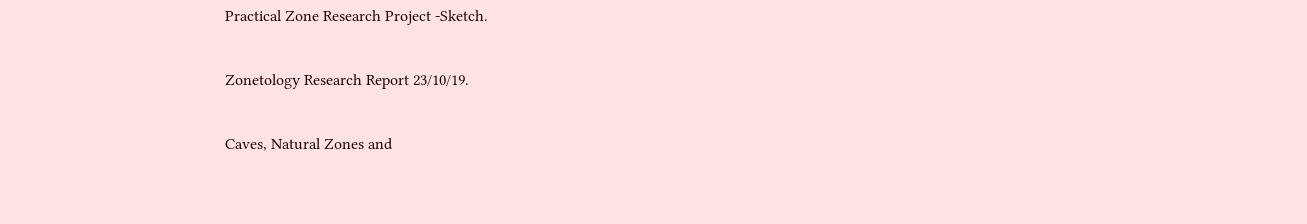Practical Zone Research Project -Sketch.

Zonetology Research Report 23/10/19.

Caves, Natural Zones and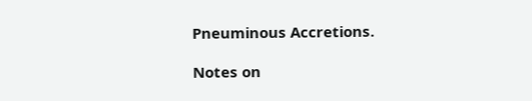Pneuminous Accretions.

Notes on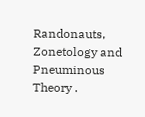Randonauts, Zonetology and Pneuminous Theory .